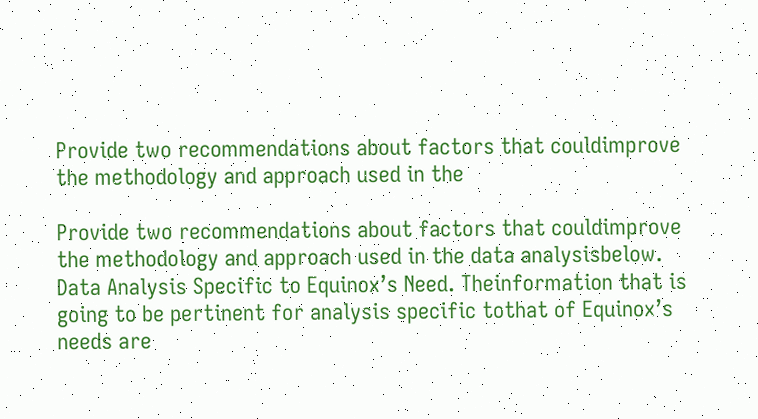Provide two recommendations about factors that couldimprove the methodology and approach used in the

Provide two recommendations about factors that couldimprove the methodology and approach used in the data analysisbelow.
Data Analysis Specific to Equinox’s Need. Theinformation that is going to be pertinent for analysis specific tothat of Equinox’s needs are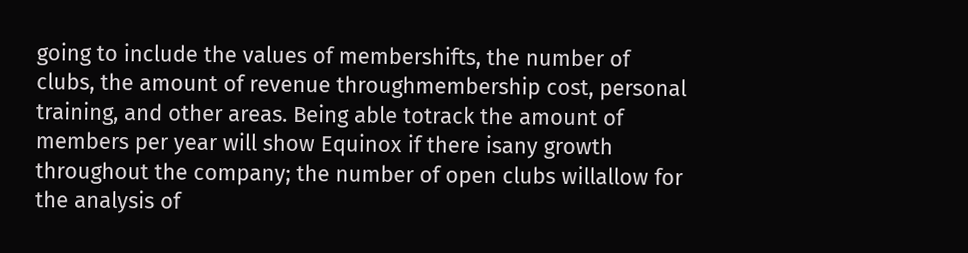going to include the values of membershifts, the number of clubs, the amount of revenue throughmembership cost, personal training, and other areas. Being able totrack the amount of members per year will show Equinox if there isany growth throughout the company; the number of open clubs willallow for the analysis of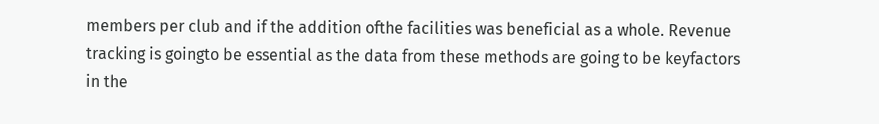members per club and if the addition ofthe facilities was beneficial as a whole. Revenue tracking is goingto be essential as the data from these methods are going to be keyfactors in the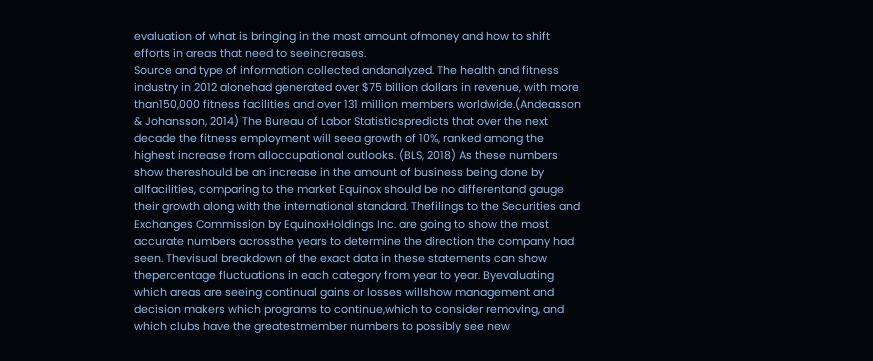evaluation of what is bringing in the most amount ofmoney and how to shift efforts in areas that need to seeincreases.
Source and type of information collected andanalyzed. The health and fitness industry in 2012 alonehad generated over $75 billion dollars in revenue, with more than150,000 fitness facilities and over 131 million members worldwide.(Andeasson & Johansson, 2014) The Bureau of Labor Statisticspredicts that over the next decade the fitness employment will seea growth of 10%, ranked among the highest increase from alloccupational outlooks. (BLS, 2018) As these numbers show thereshould be an increase in the amount of business being done by allfacilities, comparing to the market Equinox should be no differentand gauge their growth along with the international standard. Thefilings to the Securities and Exchanges Commission by EquinoxHoldings Inc. are going to show the most accurate numbers acrossthe years to determine the direction the company had seen. Thevisual breakdown of the exact data in these statements can show thepercentage fluctuations in each category from year to year. Byevaluating which areas are seeing continual gains or losses willshow management and decision makers which programs to continue,which to consider removing, and which clubs have the greatestmember numbers to possibly see new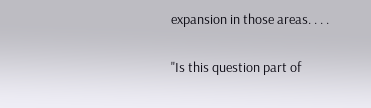expansion in those areas. . . .

"Is this question part of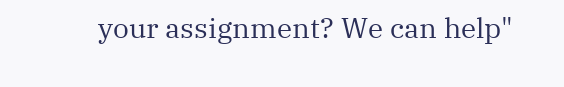your assignment? We can help"